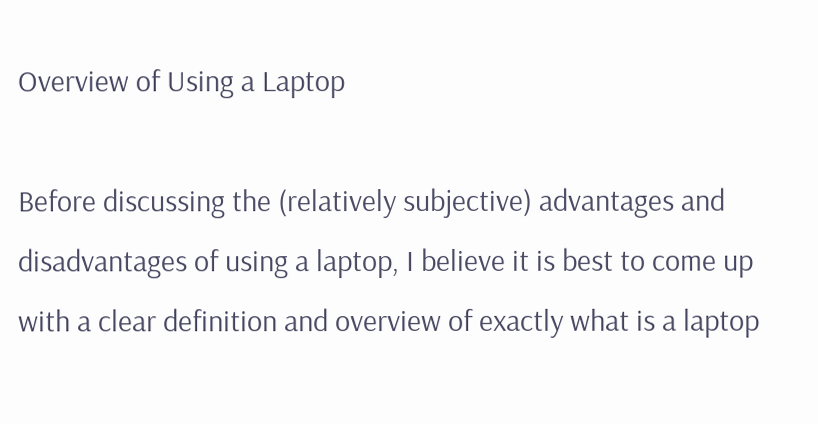Overview of Using a Laptop

Before discussing the (relatively subjective) advantages and disadvantages of using a laptop, I believe it is best to come up with a clear definition and overview of exactly what is a laptop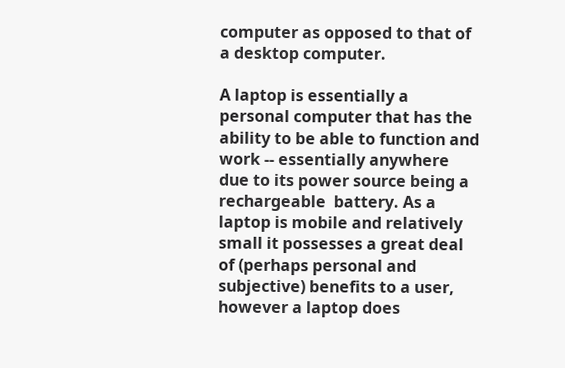computer as opposed to that of a desktop computer.

A laptop is essentially a personal computer that has the ability to be able to function and work -- essentially anywhere due to its power source being a rechargeable  battery. As a laptop is mobile and relatively small it possesses a great deal of (perhaps personal and subjective) benefits to a user, however a laptop does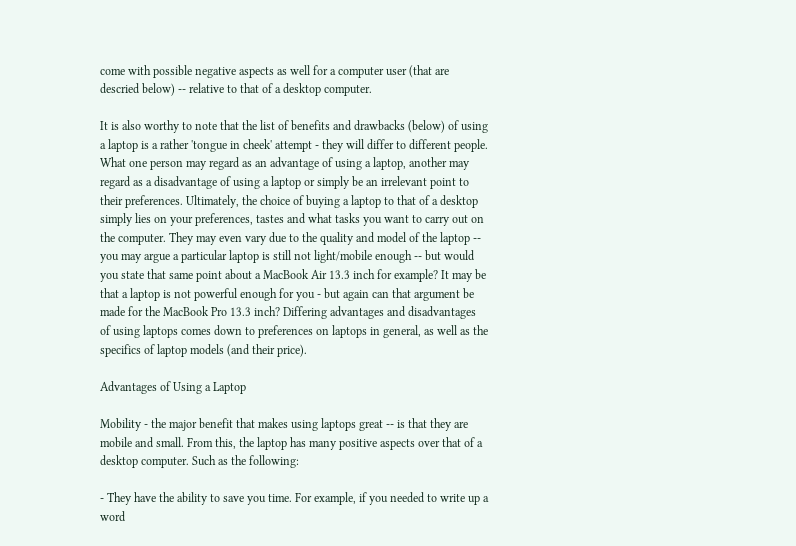come with possible negative aspects as well for a computer user (that are descried below) -- relative to that of a desktop computer.

It is also worthy to note that the list of benefits and drawbacks (below) of using a laptop is a rather 'tongue in cheek' attempt - they will differ to different people. What one person may regard as an advantage of using a laptop, another may regard as a disadvantage of using a laptop or simply be an irrelevant point to their preferences. Ultimately, the choice of buying a laptop to that of a desktop simply lies on your preferences, tastes and what tasks you want to carry out on the computer. They may even vary due to the quality and model of the laptop -- you may argue a particular laptop is still not light/mobile enough -- but would you state that same point about a MacBook Air 13.3 inch for example? It may be that a laptop is not powerful enough for you - but again can that argument be made for the MacBook Pro 13.3 inch? Differing advantages and disadvantages of using laptops comes down to preferences on laptops in general, as well as the specifics of laptop models (and their price).

Advantages of Using a Laptop

Mobility - the major benefit that makes using laptops great -- is that they are mobile and small. From this, the laptop has many positive aspects over that of a desktop computer. Such as the following:

- They have the ability to save you time. For example, if you needed to write up a word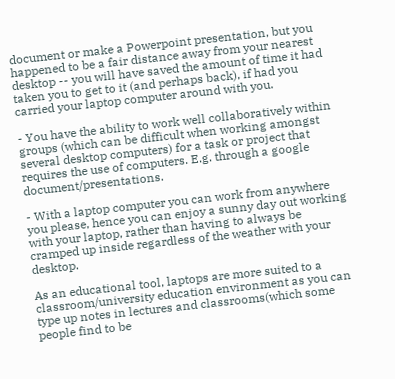document or make a Powerpoint presentation, but you happened to be a fair distance away from your nearest desktop -- you will have saved the amount of time it had taken you to get to it (and perhaps back), if had you carried your laptop computer around with you.

- You have the ability to work well collaboratively within groups (which can be difficult when working amongst several desktop computers) for a task or project that requires the use of computers. E.g. through a google document/presentations.

- With a laptop computer you can work from anywhere you please, hence you can enjoy a sunny day out working with your laptop, rather than having to always be cramped up inside regardless of the weather with your desktop.

As an educational tool, laptops are more suited to a classroom/university education environment as you can type up notes in lectures and classrooms(which some people find to be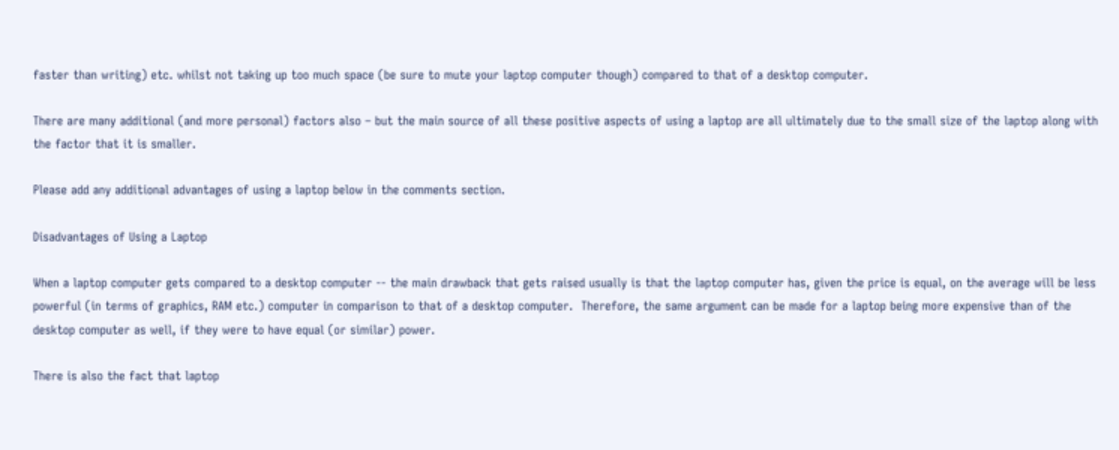faster than writing) etc. whilst not taking up too much space (be sure to mute your laptop computer though) compared to that of a desktop computer.

There are many additional (and more personal) factors also – but the main source of all these positive aspects of using a laptop are all ultimately due to the small size of the laptop along with the factor that it is smaller.

Please add any additional advantages of using a laptop below in the comments section.

Disadvantages of Using a Laptop

When a laptop computer gets compared to a desktop computer -- the main drawback that gets raised usually is that the laptop computer has, given the price is equal, on the average will be less powerful (in terms of graphics, RAM etc.) computer in comparison to that of a desktop computer.  Therefore, the same argument can be made for a laptop being more expensive than of the desktop computer as well, if they were to have equal (or similar) power.

There is also the fact that laptop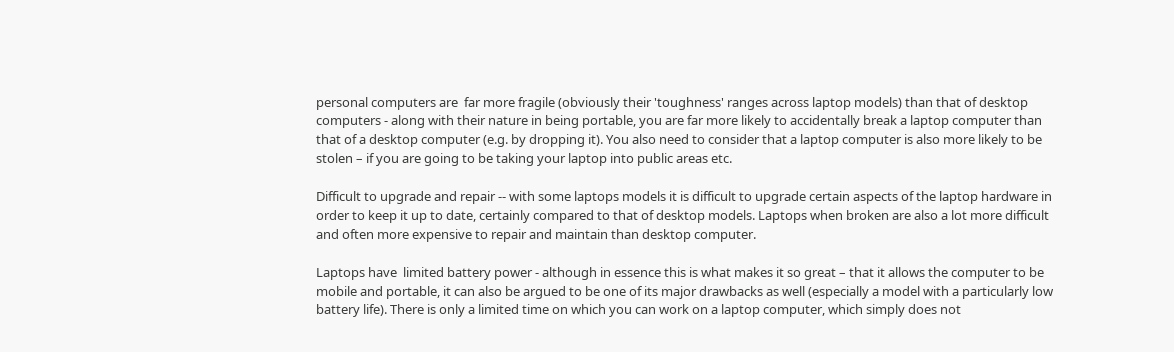personal computers are  far more fragile (obviously their 'toughness' ranges across laptop models) than that of desktop computers - along with their nature in being portable, you are far more likely to accidentally break a laptop computer than that of a desktop computer (e.g. by dropping it). You also need to consider that a laptop computer is also more likely to be stolen – if you are going to be taking your laptop into public areas etc.

Difficult to upgrade and repair -- with some laptops models it is difficult to upgrade certain aspects of the laptop hardware in order to keep it up to date, certainly compared to that of desktop models. Laptops when broken are also a lot more difficult and often more expensive to repair and maintain than desktop computer.

Laptops have  limited battery power - although in essence this is what makes it so great – that it allows the computer to be mobile and portable, it can also be argued to be one of its major drawbacks as well (especially a model with a particularly low battery life). There is only a limited time on which you can work on a laptop computer, which simply does not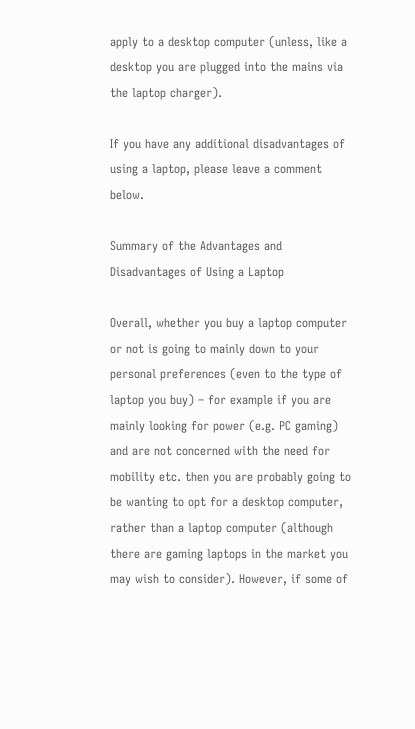apply to a desktop computer (unless, like a desktop you are plugged into the mains via the laptop charger).

If you have any additional disadvantages of using a laptop, please leave a comment below.

Summary of the Advantages and Disadvantages of Using a Laptop

Overall, whether you buy a laptop computer or not is going to mainly down to your personal preferences (even to the type of laptop you buy) – for example if you are mainly looking for power (e.g. PC gaming) and are not concerned with the need for mobility etc. then you are probably going to be wanting to opt for a desktop computer, rather than a laptop computer (although there are gaming laptops in the market you may wish to consider). However, if some of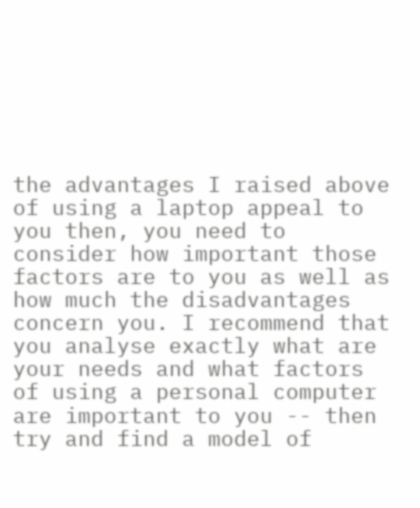the advantages I raised above of using a laptop appeal to you then, you need to consider how important those factors are to you as well as how much the disadvantages concern you. I recommend that you analyse exactly what are your needs and what factors of using a personal computer are important to you -- then try and find a model of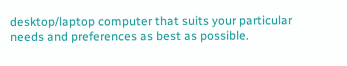desktop/laptop computer that suits your particular needs and preferences as best as possible.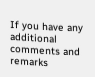If you have any additional comments and remarks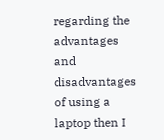regarding the advantages and disadvantages of using a laptop then I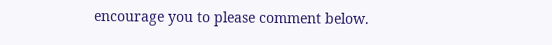encourage you to please comment below.